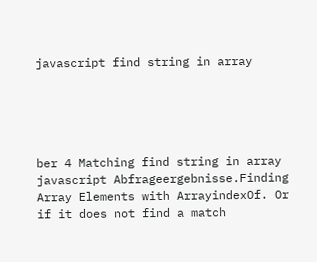javascript find string in array





ber 4 Matching find string in array javascript Abfrageergebnisse.Finding Array Elements with ArrayindexOf. Or if it does not find a match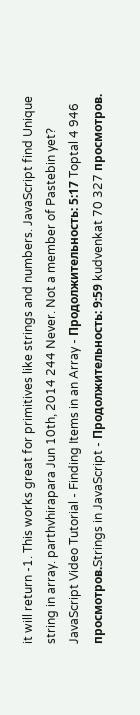it will return -1. This works great for primitives like strings and numbers. JavaScript find Unique string in array. parthvhirapara Jun 10th, 2014 244 Never. Not a member of Pastebin yet? JavaScript Video Tutorial - Finding Items in an Array - Продолжительность: 5:17 Toptal 4 946 просмотров.Strings in JavaScript - Продолжительность: 9:59 kudvenkat 70 327 просмотров.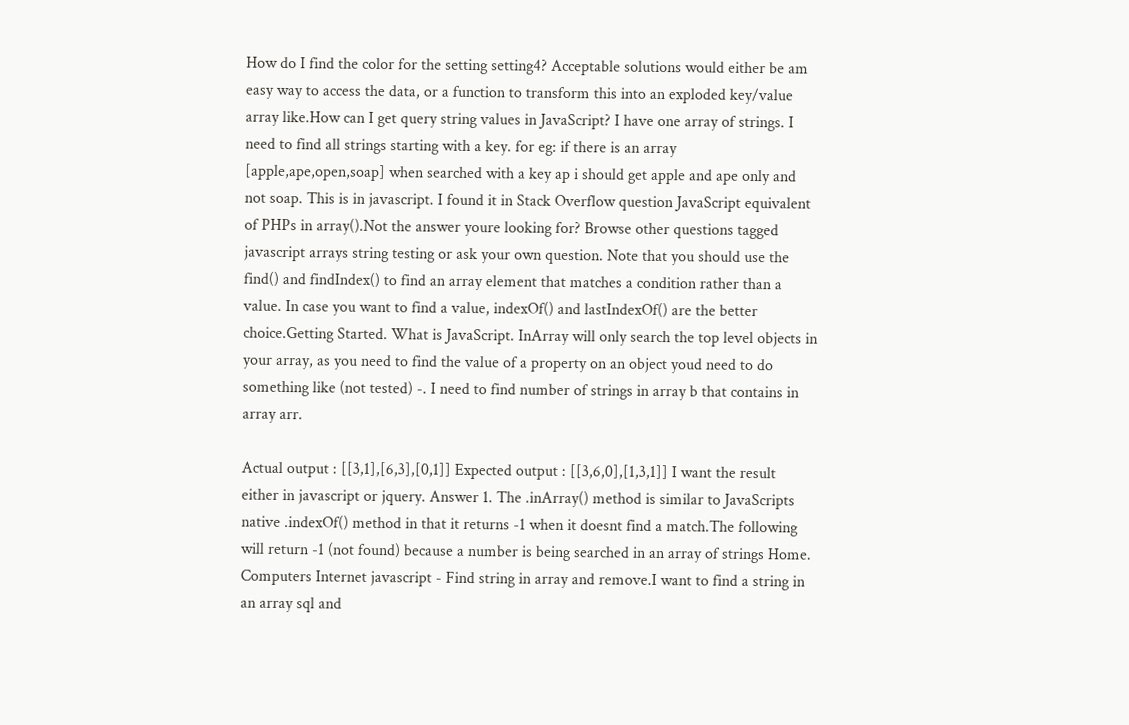How do I find the color for the setting setting4? Acceptable solutions would either be am easy way to access the data, or a function to transform this into an exploded key/value array like.How can I get query string values in JavaScript? I have one array of strings. I need to find all strings starting with a key. for eg: if there is an array [apple,ape,open,soap] when searched with a key ap i should get apple and ape only and not soap. This is in javascript. I found it in Stack Overflow question JavaScript equivalent of PHPs in array().Not the answer youre looking for? Browse other questions tagged javascript arrays string testing or ask your own question. Note that you should use the find() and findIndex() to find an array element that matches a condition rather than a value. In case you want to find a value, indexOf() and lastIndexOf() are the better choice.Getting Started. What is JavaScript. InArray will only search the top level objects in your array, as you need to find the value of a property on an object youd need to do something like (not tested) -. I need to find number of strings in array b that contains in array arr.

Actual output : [[3,1],[6,3],[0,1]] Expected output : [[3,6,0],[1,3,1]] I want the result either in javascript or jquery. Answer 1. The .inArray() method is similar to JavaScripts native .indexOf() method in that it returns -1 when it doesnt find a match.The following will return -1 (not found) because a number is being searched in an array of strings Home. Computers Internet javascript - Find string in array and remove.I want to find a string in an array sql and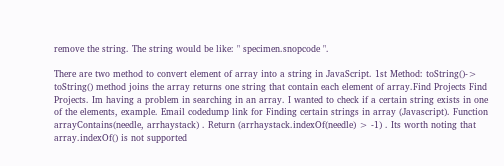remove the string. The string would be like: " specimen.snopcode ".

There are two method to convert element of array into a string in JavaScript. 1st Method: toString()-> toString() method joins the array returns one string that contain each element of array.Find Projects Find Projects. Im having a problem in searching in an array. I wanted to check if a certain string exists in one of the elements, example. Email codedump link for Finding certain strings in array (Javascript). Function arrayContains(needle, arrhaystack) . Return (arrhaystack.indexOf(needle) > -1) . Its worth noting that array.indexOf() is not supported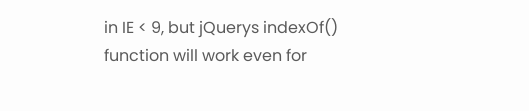in IE < 9, but jQuerys indexOf() function will work even for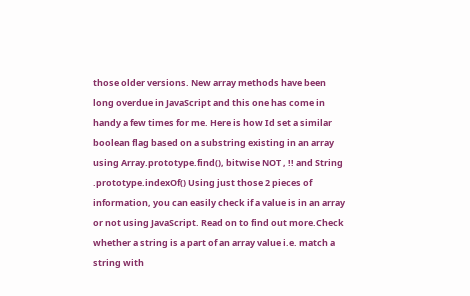those older versions. New array methods have been long overdue in JavaScript and this one has come in handy a few times for me. Here is how Id set a similar boolean flag based on a substring existing in an array using Array.prototype.find(), bitwise NOT , !! and String .prototype.indexOf() Using just those 2 pieces of information, you can easily check if a value is in an array or not using JavaScript. Read on to find out more.Check whether a string is a part of an array value i.e. match a string with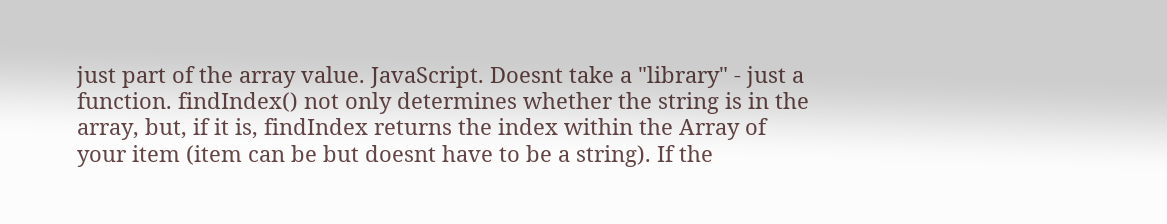just part of the array value. JavaScript. Doesnt take a "library" - just a function. findIndex() not only determines whether the string is in the array, but, if it is, findIndex returns the index within the Array of your item (item can be but doesnt have to be a string). If the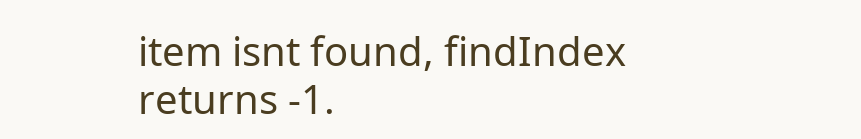item isnt found, findIndex returns -1.